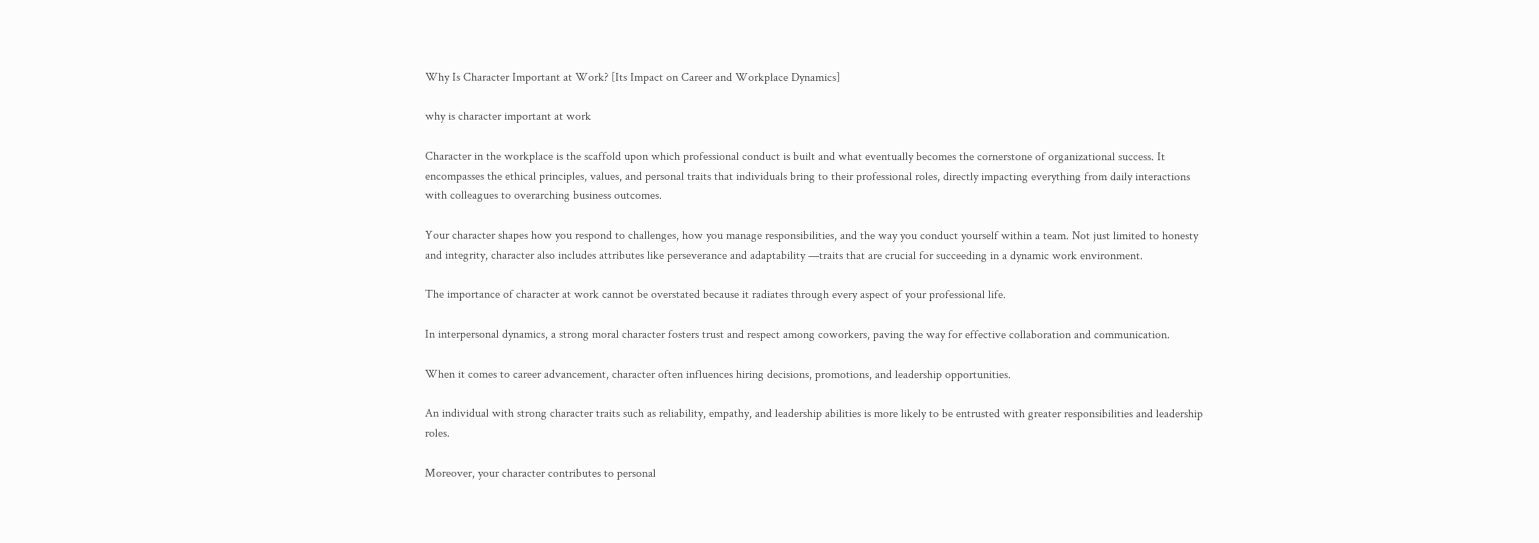Why Is Character Important at Work? [Its Impact on Career and Workplace Dynamics]

why is character important at work

Character in the workplace is the scaffold upon which professional conduct is built and what eventually becomes the cornerstone of organizational success. It encompasses the ethical principles, values, and personal traits that individuals bring to their professional roles, directly impacting everything from daily interactions with colleagues to overarching business outcomes.

Your character shapes how you respond to challenges, how you manage responsibilities, and the way you conduct yourself within a team. Not just limited to honesty and integrity, character also includes attributes like perseverance and adaptability —traits that are crucial for succeeding in a dynamic work environment.

The importance of character at work cannot be overstated because it radiates through every aspect of your professional life.

In interpersonal dynamics, a strong moral character fosters trust and respect among coworkers, paving the way for effective collaboration and communication.

When it comes to career advancement, character often influences hiring decisions, promotions, and leadership opportunities.

An individual with strong character traits such as reliability, empathy, and leadership abilities is more likely to be entrusted with greater responsibilities and leadership roles.

Moreover, your character contributes to personal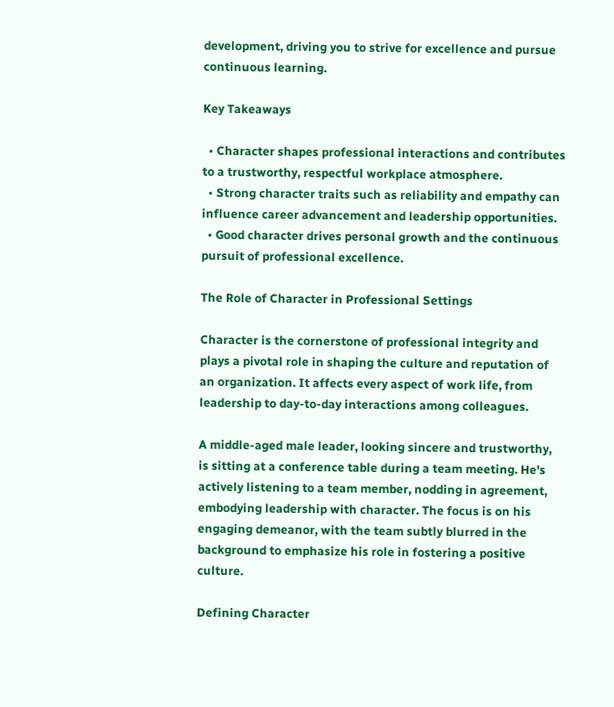development, driving you to strive for excellence and pursue continuous learning.

Key Takeaways

  • Character shapes professional interactions and contributes to a trustworthy, respectful workplace atmosphere.
  • Strong character traits such as reliability and empathy can influence career advancement and leadership opportunities.
  • Good character drives personal growth and the continuous pursuit of professional excellence.

The Role of Character in Professional Settings

Character is the cornerstone of professional integrity and plays a pivotal role in shaping the culture and reputation of an organization. It affects every aspect of work life, from leadership to day-to-day interactions among colleagues.

A middle-aged male leader, looking sincere and trustworthy, is sitting at a conference table during a team meeting. He's actively listening to a team member, nodding in agreement, embodying leadership with character. The focus is on his engaging demeanor, with the team subtly blurred in the background to emphasize his role in fostering a positive culture.

Defining Character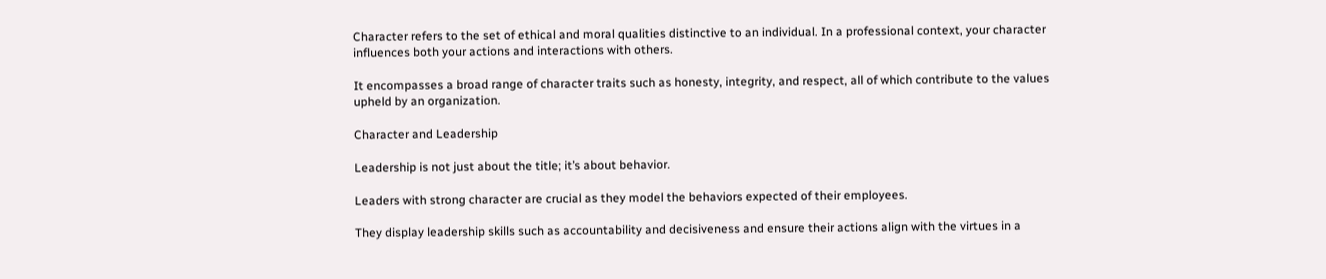Character refers to the set of ethical and moral qualities distinctive to an individual. In a professional context, your character influences both your actions and interactions with others.

It encompasses a broad range of character traits such as honesty, integrity, and respect, all of which contribute to the values upheld by an organization.

Character and Leadership

Leadership is not just about the title; it’s about behavior.

Leaders with strong character are crucial as they model the behaviors expected of their employees.

They display leadership skills such as accountability and decisiveness and ensure their actions align with the virtues in a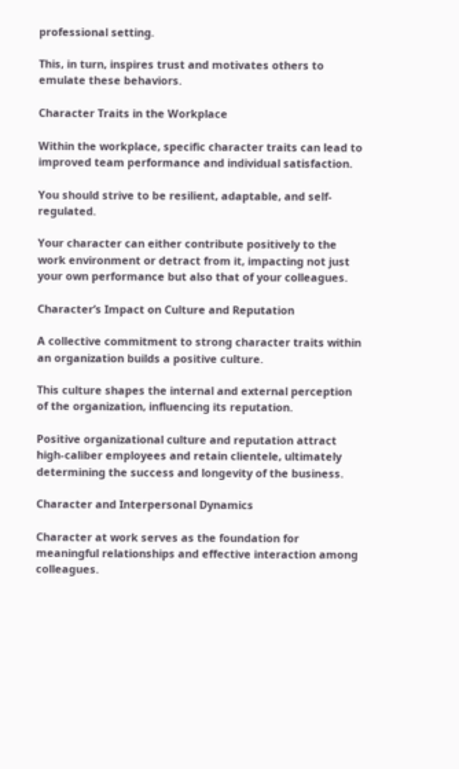professional setting.

This, in turn, inspires trust and motivates others to emulate these behaviors.

Character Traits in the Workplace

Within the workplace, specific character traits can lead to improved team performance and individual satisfaction.

You should strive to be resilient, adaptable, and self-regulated.

Your character can either contribute positively to the work environment or detract from it, impacting not just your own performance but also that of your colleagues.

Character’s Impact on Culture and Reputation

A collective commitment to strong character traits within an organization builds a positive culture.

This culture shapes the internal and external perception of the organization, influencing its reputation.

Positive organizational culture and reputation attract high-caliber employees and retain clientele, ultimately determining the success and longevity of the business.

Character and Interpersonal Dynamics

Character at work serves as the foundation for meaningful relationships and effective interaction among colleagues.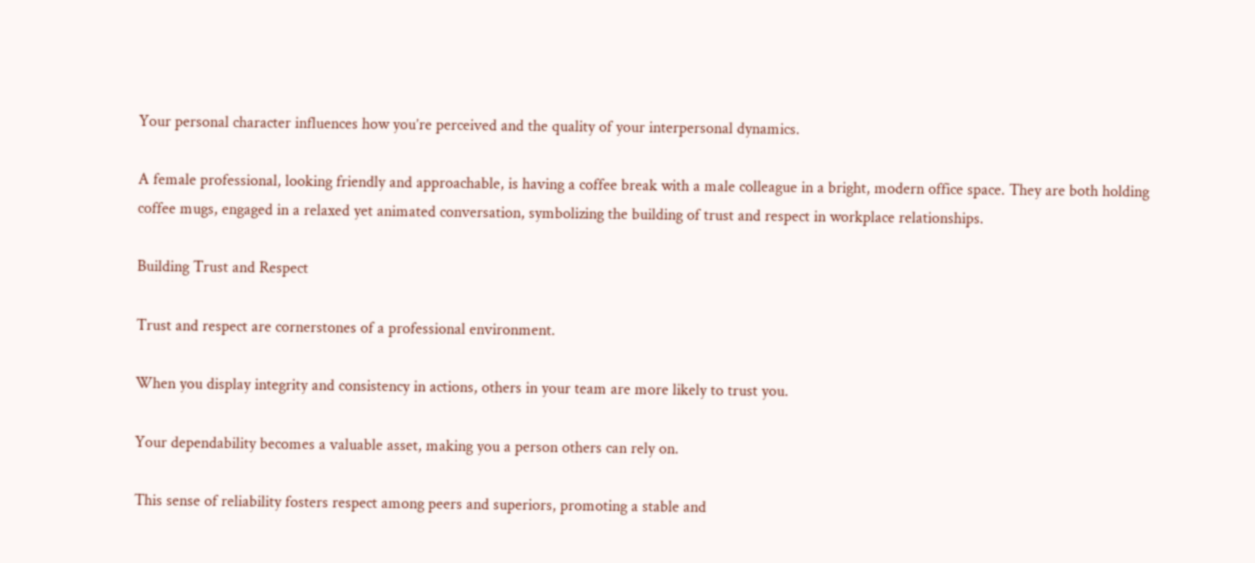Your personal character influences how you’re perceived and the quality of your interpersonal dynamics.

A female professional, looking friendly and approachable, is having a coffee break with a male colleague in a bright, modern office space. They are both holding coffee mugs, engaged in a relaxed yet animated conversation, symbolizing the building of trust and respect in workplace relationships.

Building Trust and Respect

Trust and respect are cornerstones of a professional environment.

When you display integrity and consistency in actions, others in your team are more likely to trust you.

Your dependability becomes a valuable asset, making you a person others can rely on.

This sense of reliability fosters respect among peers and superiors, promoting a stable and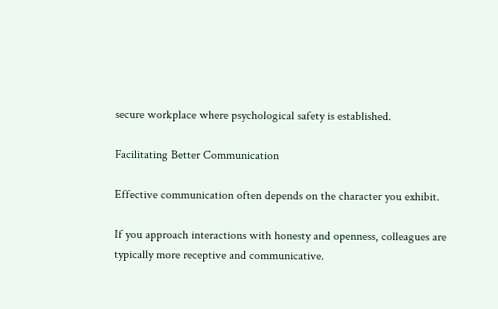secure workplace where psychological safety is established.

Facilitating Better Communication

Effective communication often depends on the character you exhibit.

If you approach interactions with honesty and openness, colleagues are typically more receptive and communicative.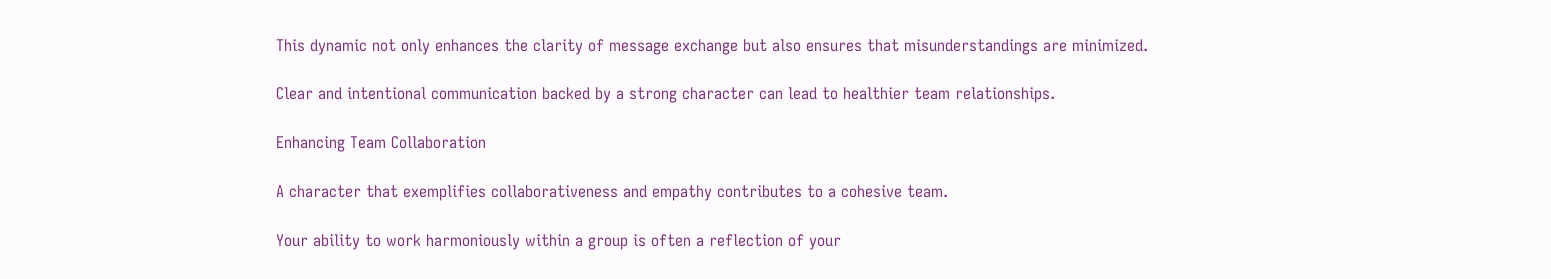This dynamic not only enhances the clarity of message exchange but also ensures that misunderstandings are minimized.

Clear and intentional communication backed by a strong character can lead to healthier team relationships.

Enhancing Team Collaboration

A character that exemplifies collaborativeness and empathy contributes to a cohesive team.

Your ability to work harmoniously within a group is often a reflection of your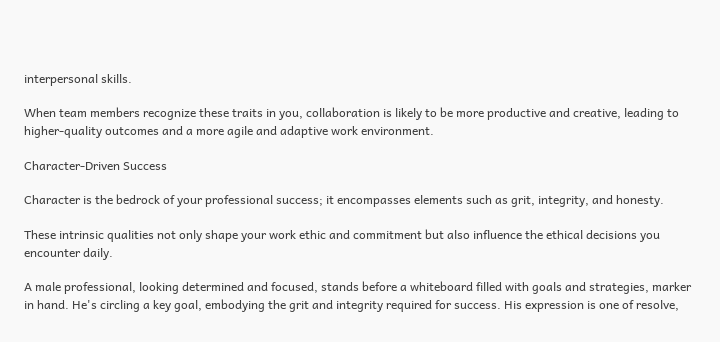interpersonal skills.

When team members recognize these traits in you, collaboration is likely to be more productive and creative, leading to higher-quality outcomes and a more agile and adaptive work environment.

Character-Driven Success

Character is the bedrock of your professional success; it encompasses elements such as grit, integrity, and honesty.

These intrinsic qualities not only shape your work ethic and commitment but also influence the ethical decisions you encounter daily.

A male professional, looking determined and focused, stands before a whiteboard filled with goals and strategies, marker in hand. He's circling a key goal, embodying the grit and integrity required for success. His expression is one of resolve,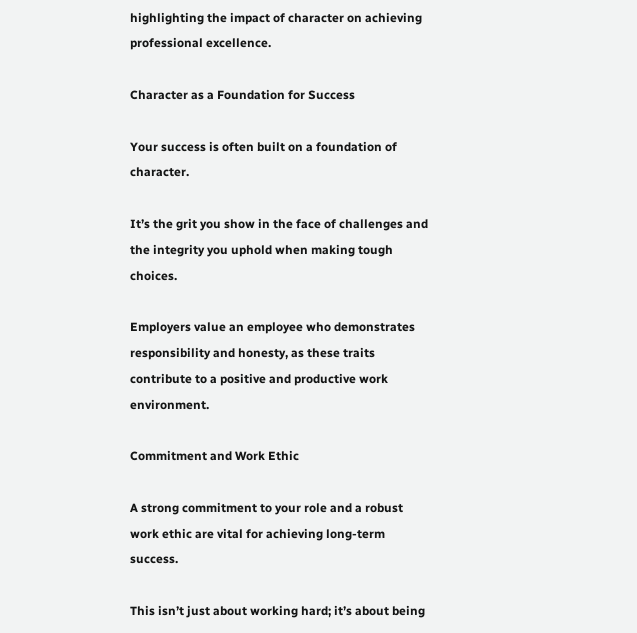highlighting the impact of character on achieving professional excellence.

Character as a Foundation for Success

Your success is often built on a foundation of character.

It’s the grit you show in the face of challenges and the integrity you uphold when making tough choices.

Employers value an employee who demonstrates responsibility and honesty, as these traits contribute to a positive and productive work environment.

Commitment and Work Ethic

A strong commitment to your role and a robust work ethic are vital for achieving long-term success.

This isn’t just about working hard; it’s about being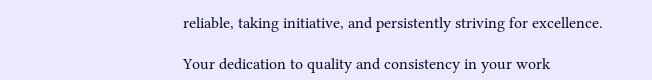reliable, taking initiative, and persistently striving for excellence.

Your dedication to quality and consistency in your work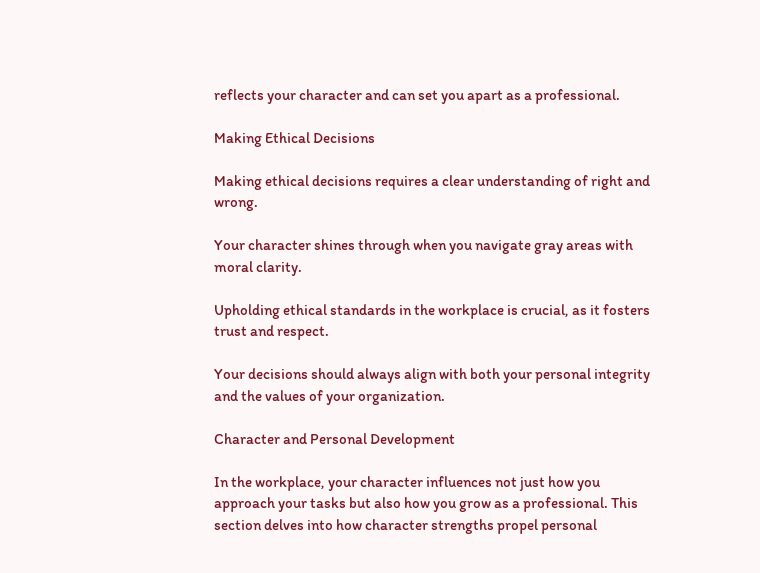reflects your character and can set you apart as a professional.

Making Ethical Decisions

Making ethical decisions requires a clear understanding of right and wrong.

Your character shines through when you navigate gray areas with moral clarity.

Upholding ethical standards in the workplace is crucial, as it fosters trust and respect.

Your decisions should always align with both your personal integrity and the values of your organization.

Character and Personal Development

In the workplace, your character influences not just how you approach your tasks but also how you grow as a professional. This section delves into how character strengths propel personal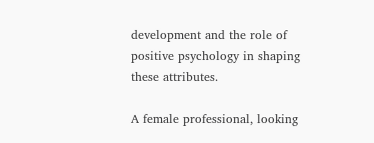development and the role of positive psychology in shaping these attributes.

A female professional, looking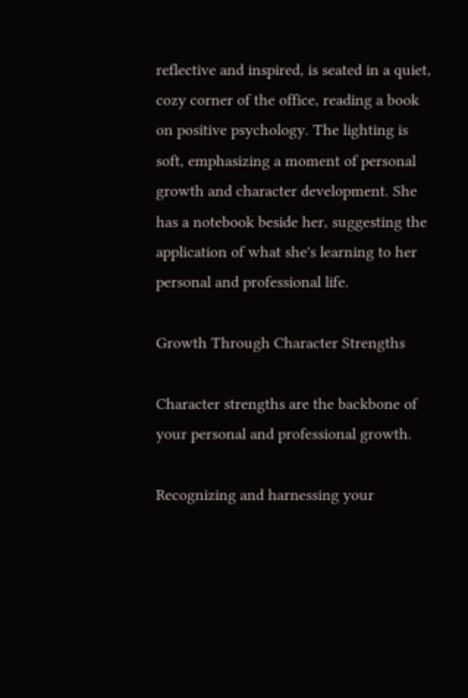reflective and inspired, is seated in a quiet, cozy corner of the office, reading a book on positive psychology. The lighting is soft, emphasizing a moment of personal growth and character development. She has a notebook beside her, suggesting the application of what she's learning to her personal and professional life.

Growth Through Character Strengths

Character strengths are the backbone of your personal and professional growth.

Recognizing and harnessing your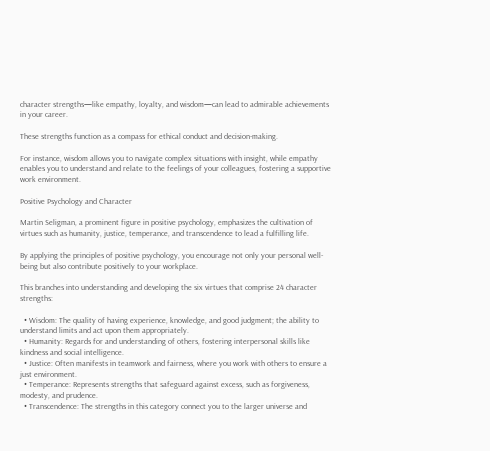character strengths—like empathy, loyalty, and wisdom—can lead to admirable achievements in your career.

These strengths function as a compass for ethical conduct and decision-making.

For instance, wisdom allows you to navigate complex situations with insight, while empathy enables you to understand and relate to the feelings of your colleagues, fostering a supportive work environment.

Positive Psychology and Character

Martin Seligman, a prominent figure in positive psychology, emphasizes the cultivation of virtues such as humanity, justice, temperance, and transcendence to lead a fulfilling life.

By applying the principles of positive psychology, you encourage not only your personal well-being but also contribute positively to your workplace.

This branches into understanding and developing the six virtues that comprise 24 character strengths:

  • Wisdom: The quality of having experience, knowledge, and good judgment; the ability to understand limits and act upon them appropriately.
  • Humanity: Regards for and understanding of others, fostering interpersonal skills like kindness and social intelligence.
  • Justice: Often manifests in teamwork and fairness, where you work with others to ensure a just environment.
  • Temperance: Represents strengths that safeguard against excess, such as forgiveness, modesty, and prudence.
  • Transcendence: The strengths in this category connect you to the larger universe and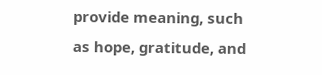provide meaning, such as hope, gratitude, and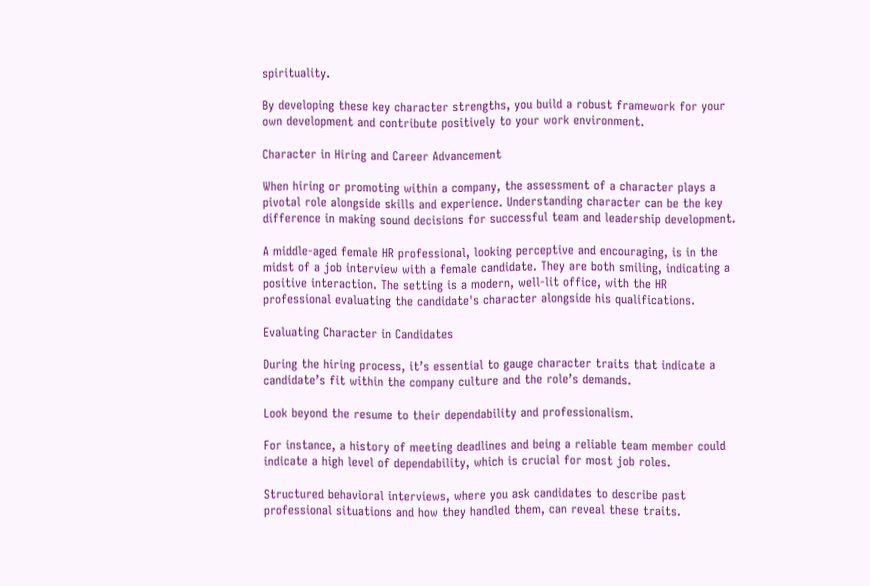spirituality.

By developing these key character strengths, you build a robust framework for your own development and contribute positively to your work environment.

Character in Hiring and Career Advancement

When hiring or promoting within a company, the assessment of a character plays a pivotal role alongside skills and experience. Understanding character can be the key difference in making sound decisions for successful team and leadership development.

A middle-aged female HR professional, looking perceptive and encouraging, is in the midst of a job interview with a female candidate. They are both smiling, indicating a positive interaction. The setting is a modern, well-lit office, with the HR professional evaluating the candidate's character alongside his qualifications.

Evaluating Character in Candidates

During the hiring process, it’s essential to gauge character traits that indicate a candidate’s fit within the company culture and the role’s demands.

Look beyond the resume to their dependability and professionalism.

For instance, a history of meeting deadlines and being a reliable team member could indicate a high level of dependability, which is crucial for most job roles.

Structured behavioral interviews, where you ask candidates to describe past professional situations and how they handled them, can reveal these traits.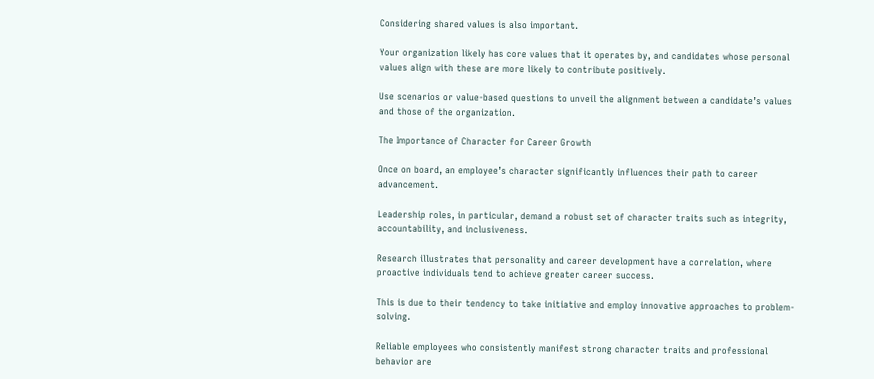Considering shared values is also important.

Your organization likely has core values that it operates by, and candidates whose personal values align with these are more likely to contribute positively.

Use scenarios or value-based questions to unveil the alignment between a candidate’s values and those of the organization.

The Importance of Character for Career Growth

Once on board, an employee’s character significantly influences their path to career advancement.

Leadership roles, in particular, demand a robust set of character traits such as integrity, accountability, and inclusiveness.

Research illustrates that personality and career development have a correlation, where proactive individuals tend to achieve greater career success.

This is due to their tendency to take initiative and employ innovative approaches to problem-solving.

Reliable employees who consistently manifest strong character traits and professional behavior are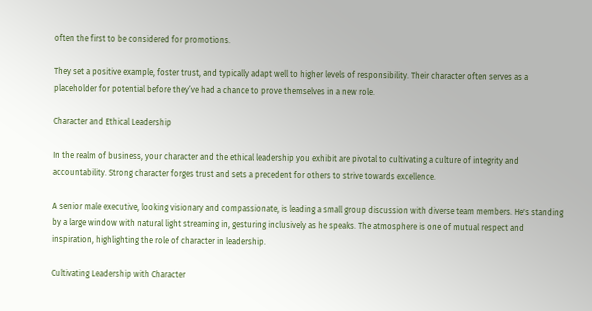often the first to be considered for promotions.

They set a positive example, foster trust, and typically adapt well to higher levels of responsibility. Their character often serves as a placeholder for potential before they’ve had a chance to prove themselves in a new role.

Character and Ethical Leadership

In the realm of business, your character and the ethical leadership you exhibit are pivotal to cultivating a culture of integrity and accountability. Strong character forges trust and sets a precedent for others to strive towards excellence.

A senior male executive, looking visionary and compassionate, is leading a small group discussion with diverse team members. He's standing by a large window with natural light streaming in, gesturing inclusively as he speaks. The atmosphere is one of mutual respect and inspiration, highlighting the role of character in leadership.

Cultivating Leadership with Character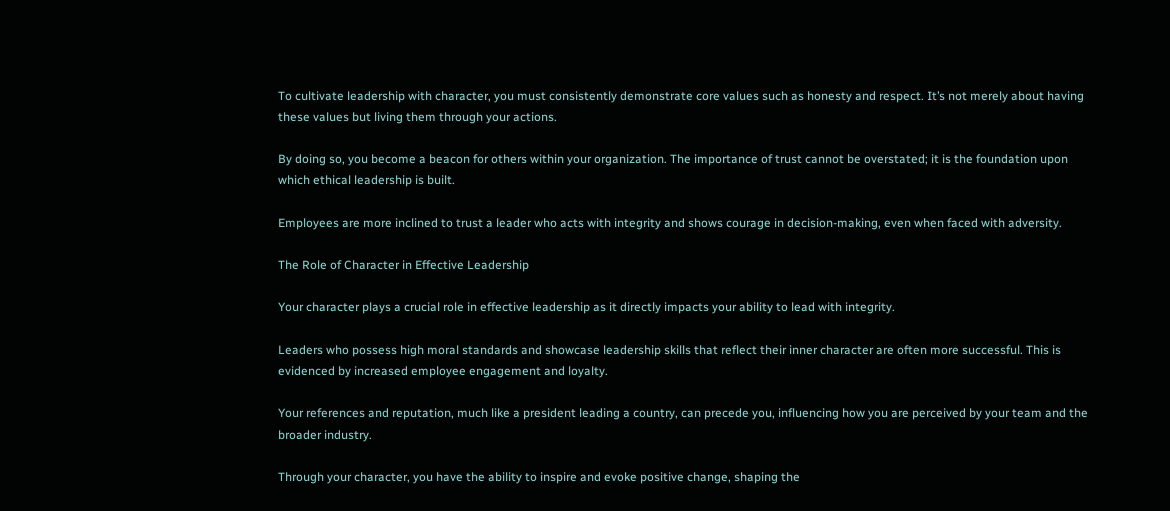To cultivate leadership with character, you must consistently demonstrate core values such as honesty and respect. It’s not merely about having these values but living them through your actions.

By doing so, you become a beacon for others within your organization. The importance of trust cannot be overstated; it is the foundation upon which ethical leadership is built.

Employees are more inclined to trust a leader who acts with integrity and shows courage in decision-making, even when faced with adversity.

The Role of Character in Effective Leadership

Your character plays a crucial role in effective leadership as it directly impacts your ability to lead with integrity.

Leaders who possess high moral standards and showcase leadership skills that reflect their inner character are often more successful. This is evidenced by increased employee engagement and loyalty.

Your references and reputation, much like a president leading a country, can precede you, influencing how you are perceived by your team and the broader industry.

Through your character, you have the ability to inspire and evoke positive change, shaping the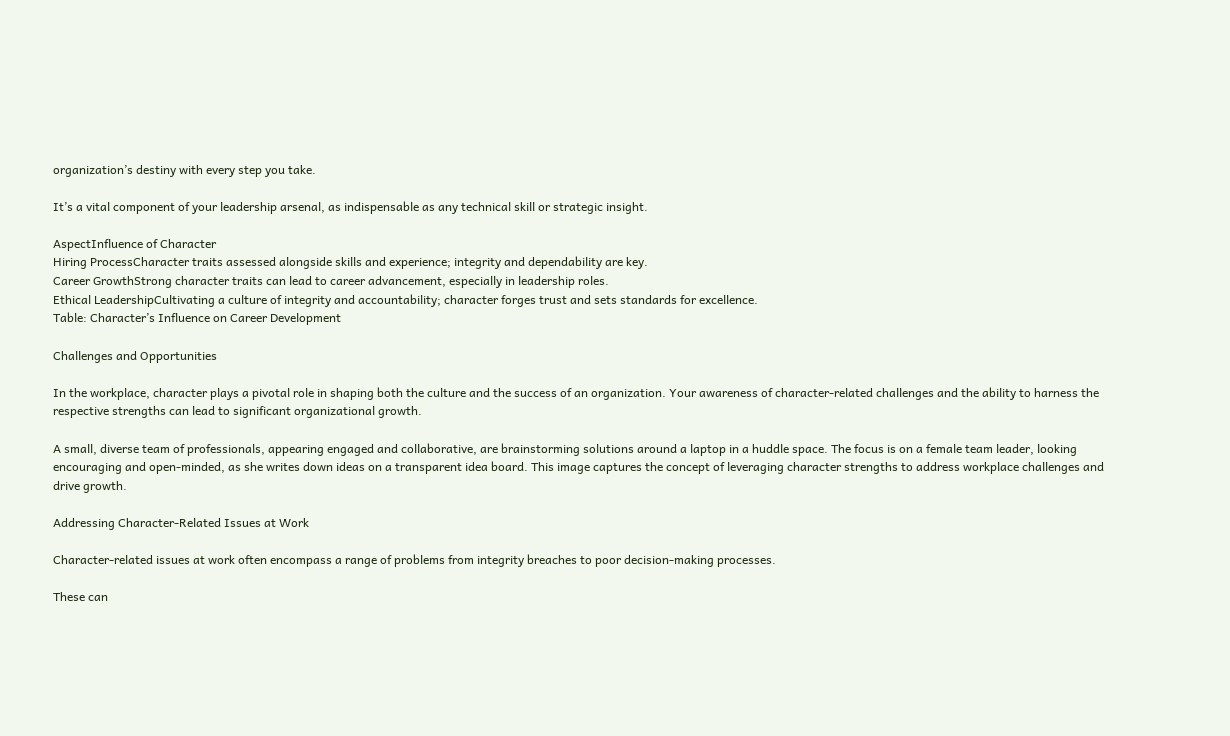organization’s destiny with every step you take.

It’s a vital component of your leadership arsenal, as indispensable as any technical skill or strategic insight.

AspectInfluence of Character
Hiring ProcessCharacter traits assessed alongside skills and experience; integrity and dependability are key.
Career GrowthStrong character traits can lead to career advancement, especially in leadership roles.
Ethical LeadershipCultivating a culture of integrity and accountability; character forges trust and sets standards for excellence.
Table: Character’s Influence on Career Development

Challenges and Opportunities

In the workplace, character plays a pivotal role in shaping both the culture and the success of an organization. Your awareness of character-related challenges and the ability to harness the respective strengths can lead to significant organizational growth.

A small, diverse team of professionals, appearing engaged and collaborative, are brainstorming solutions around a laptop in a huddle space. The focus is on a female team leader, looking encouraging and open-minded, as she writes down ideas on a transparent idea board. This image captures the concept of leveraging character strengths to address workplace challenges and drive growth.

Addressing Character-Related Issues at Work

Character-related issues at work often encompass a range of problems from integrity breaches to poor decision-making processes.

These can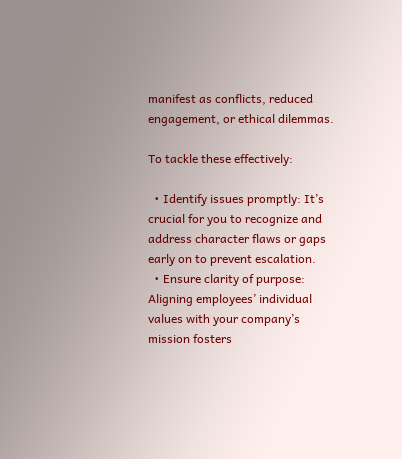manifest as conflicts, reduced engagement, or ethical dilemmas.

To tackle these effectively:

  • Identify issues promptly: It’s crucial for you to recognize and address character flaws or gaps early on to prevent escalation.
  • Ensure clarity of purpose: Aligning employees’ individual values with your company’s mission fosters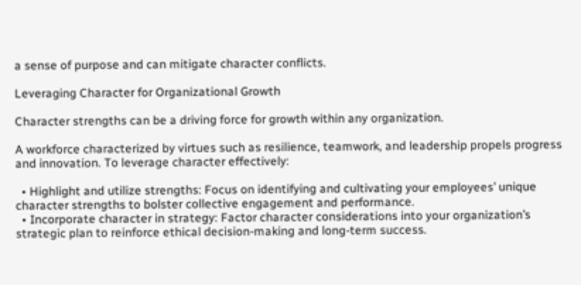a sense of purpose and can mitigate character conflicts.

Leveraging Character for Organizational Growth

Character strengths can be a driving force for growth within any organization.

A workforce characterized by virtues such as resilience, teamwork, and leadership propels progress and innovation. To leverage character effectively:

  • Highlight and utilize strengths: Focus on identifying and cultivating your employees’ unique character strengths to bolster collective engagement and performance.
  • Incorporate character in strategy: Factor character considerations into your organization’s strategic plan to reinforce ethical decision-making and long-term success.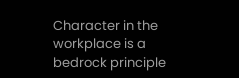Character in the workplace is a bedrock principle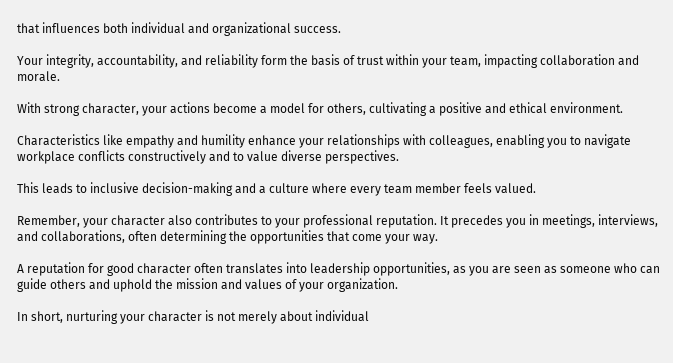that influences both individual and organizational success.

Your integrity, accountability, and reliability form the basis of trust within your team, impacting collaboration and morale.

With strong character, your actions become a model for others, cultivating a positive and ethical environment.

Characteristics like empathy and humility enhance your relationships with colleagues, enabling you to navigate workplace conflicts constructively and to value diverse perspectives.

This leads to inclusive decision-making and a culture where every team member feels valued.

Remember, your character also contributes to your professional reputation. It precedes you in meetings, interviews, and collaborations, often determining the opportunities that come your way.

A reputation for good character often translates into leadership opportunities, as you are seen as someone who can guide others and uphold the mission and values of your organization.

In short, nurturing your character is not merely about individual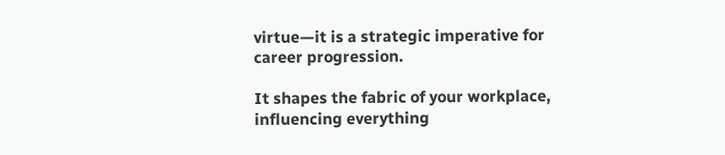virtue—it is a strategic imperative for career progression.

It shapes the fabric of your workplace, influencing everything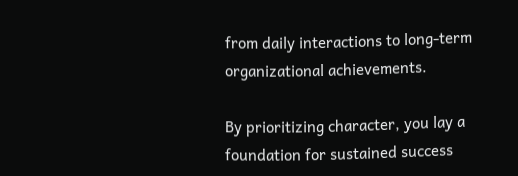from daily interactions to long-term organizational achievements.

By prioritizing character, you lay a foundation for sustained success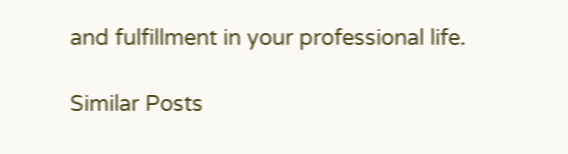and fulfillment in your professional life.

Similar Posts